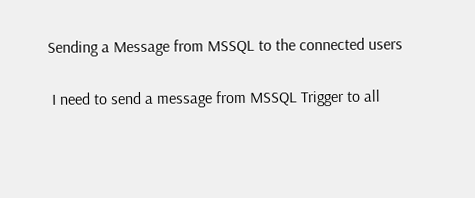Sending a Message from MSSQL to the connected users

 I need to send a message from MSSQL Trigger to all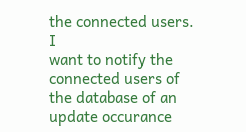the connected users. I
want to notify the connected users of the database of an update occurance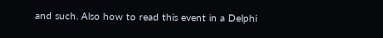and such. Also how to read this event in a Delphi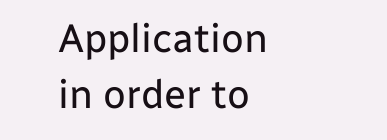Application in order to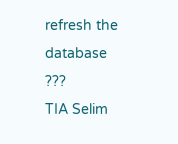refresh the database ???
TIA Selim